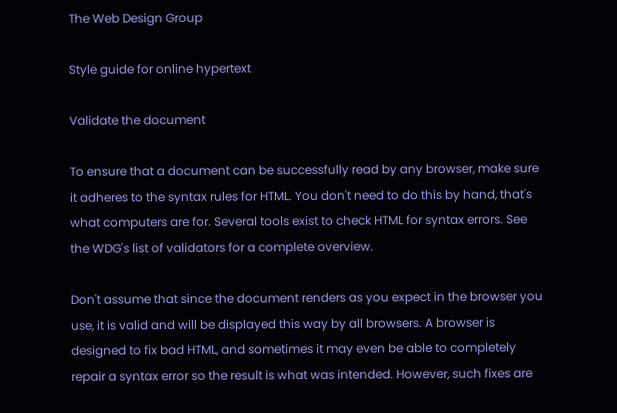The Web Design Group

Style guide for online hypertext

Validate the document

To ensure that a document can be successfully read by any browser, make sure it adheres to the syntax rules for HTML. You don't need to do this by hand, that's what computers are for. Several tools exist to check HTML for syntax errors. See the WDG's list of validators for a complete overview.

Don't assume that since the document renders as you expect in the browser you use, it is valid and will be displayed this way by all browsers. A browser is designed to fix bad HTML, and sometimes it may even be able to completely repair a syntax error so the result is what was intended. However, such fixes are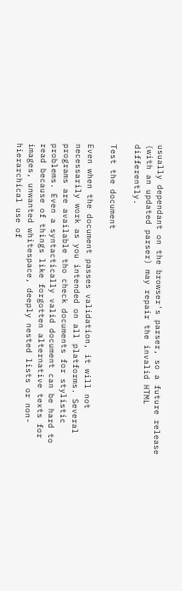usually dependant on the browser's parser, so a future release (with an updated parser) may repair the invalid HTML differently.

Test the document

Even when the document passes validation, it will not necessarily work as you intended on all platforms. Several programs are available tho check documents for stylistic problems. Even a syntactically valid document can be hard to read because of things like forgotten alternative texts for images, unwanted whitespace, deeply nested lists or non-hierarchical use of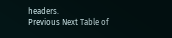headers.
Previous Next Table of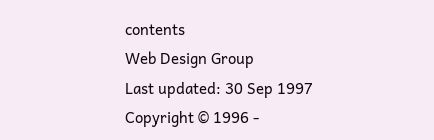contents
Web Design Group
Last updated: 30 Sep 1997
Copyright © 1996 -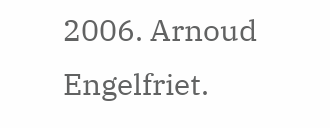2006. Arnoud Engelfriet.